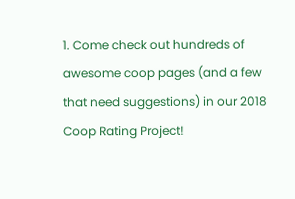1. Come check out hundreds of awesome coop pages (and a few that need suggestions) in our 2018 Coop Rating Project!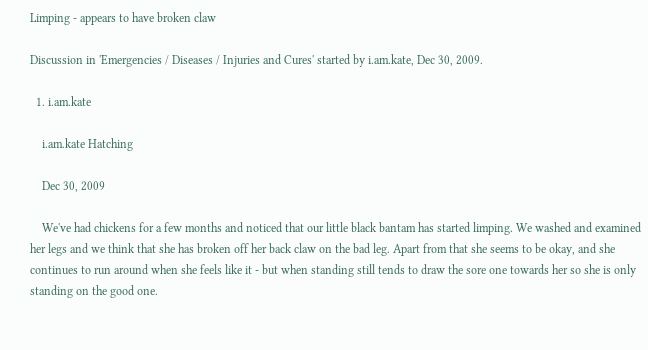Limping - appears to have broken claw

Discussion in 'Emergencies / Diseases / Injuries and Cures' started by i.am.kate, Dec 30, 2009.

  1. i.am.kate

    i.am.kate Hatching

    Dec 30, 2009

    We've had chickens for a few months and noticed that our little black bantam has started limping. We washed and examined her legs and we think that she has broken off her back claw on the bad leg. Apart from that she seems to be okay, and she continues to run around when she feels like it - but when standing still tends to draw the sore one towards her so she is only standing on the good one.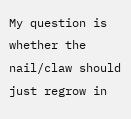My question is whether the nail/claw should just regrow in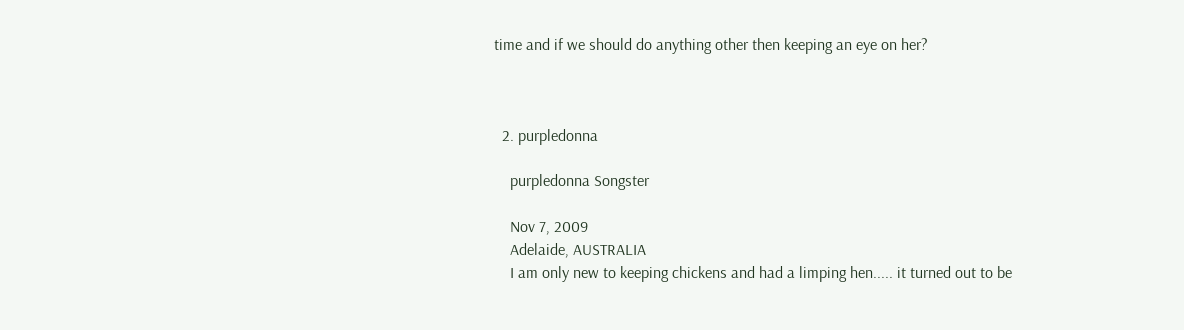time and if we should do anything other then keeping an eye on her?



  2. purpledonna

    purpledonna Songster

    Nov 7, 2009
    Adelaide, AUSTRALIA
    I am only new to keeping chickens and had a limping hen..... it turned out to be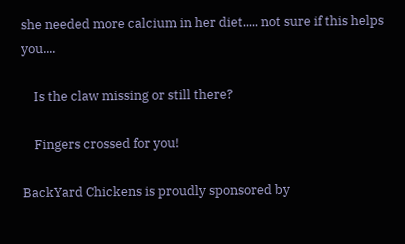she needed more calcium in her diet..... not sure if this helps you....

    Is the claw missing or still there?

    Fingers crossed for you!

BackYard Chickens is proudly sponsored by